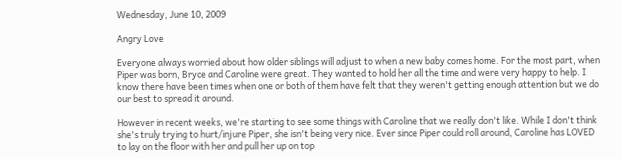Wednesday, June 10, 2009

Angry Love

Everyone always worried about how older siblings will adjust to when a new baby comes home. For the most part, when Piper was born, Bryce and Caroline were great. They wanted to hold her all the time and were very happy to help. I know there have been times when one or both of them have felt that they weren't getting enough attention but we do our best to spread it around.

However in recent weeks, we're starting to see some things with Caroline that we really don't like. While I don't think she's truly trying to hurt/injure Piper, she isn't being very nice. Ever since Piper could roll around, Caroline has LOVED to lay on the floor with her and pull her up on top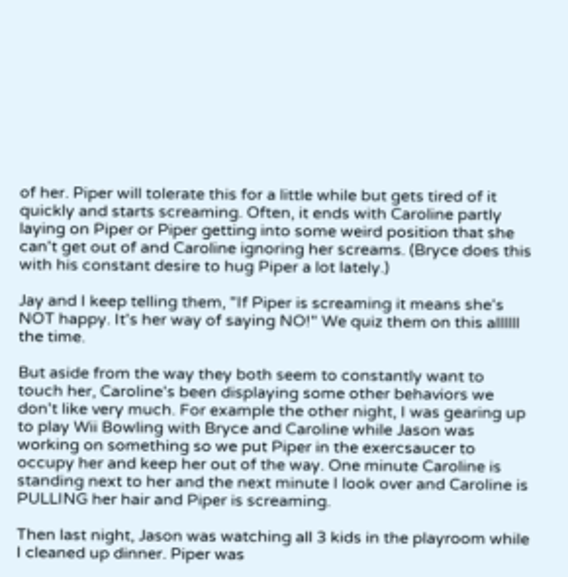of her. Piper will tolerate this for a little while but gets tired of it quickly and starts screaming. Often, it ends with Caroline partly laying on Piper or Piper getting into some weird position that she can't get out of and Caroline ignoring her screams. (Bryce does this with his constant desire to hug Piper a lot lately.)

Jay and I keep telling them, "If Piper is screaming it means she's NOT happy. It's her way of saying NO!" We quiz them on this allllll the time.

But aside from the way they both seem to constantly want to touch her, Caroline's been displaying some other behaviors we don't like very much. For example the other night, I was gearing up to play Wii Bowling with Bryce and Caroline while Jason was working on something so we put Piper in the exercsaucer to occupy her and keep her out of the way. One minute Caroline is standing next to her and the next minute I look over and Caroline is PULLING her hair and Piper is screaming.

Then last night, Jason was watching all 3 kids in the playroom while I cleaned up dinner. Piper was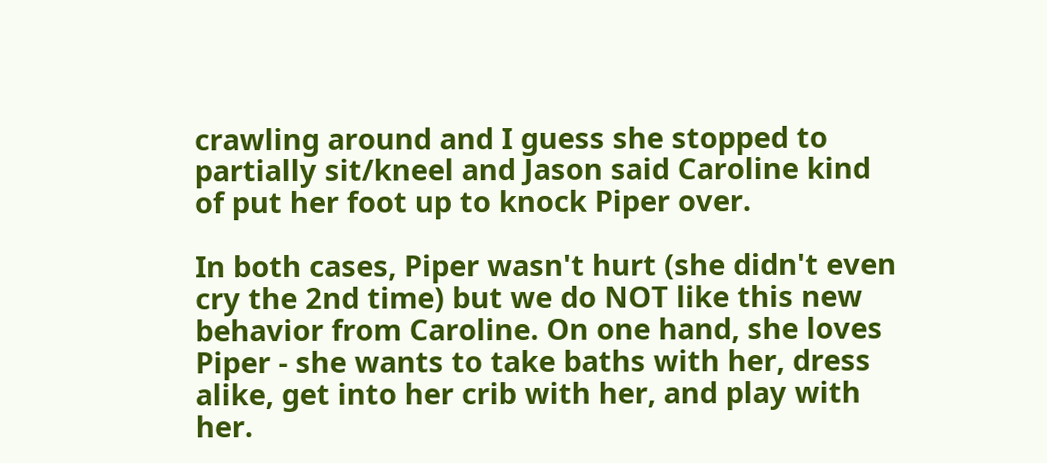crawling around and I guess she stopped to partially sit/kneel and Jason said Caroline kind of put her foot up to knock Piper over.

In both cases, Piper wasn't hurt (she didn't even cry the 2nd time) but we do NOT like this new behavior from Caroline. On one hand, she loves Piper - she wants to take baths with her, dress alike, get into her crib with her, and play with her.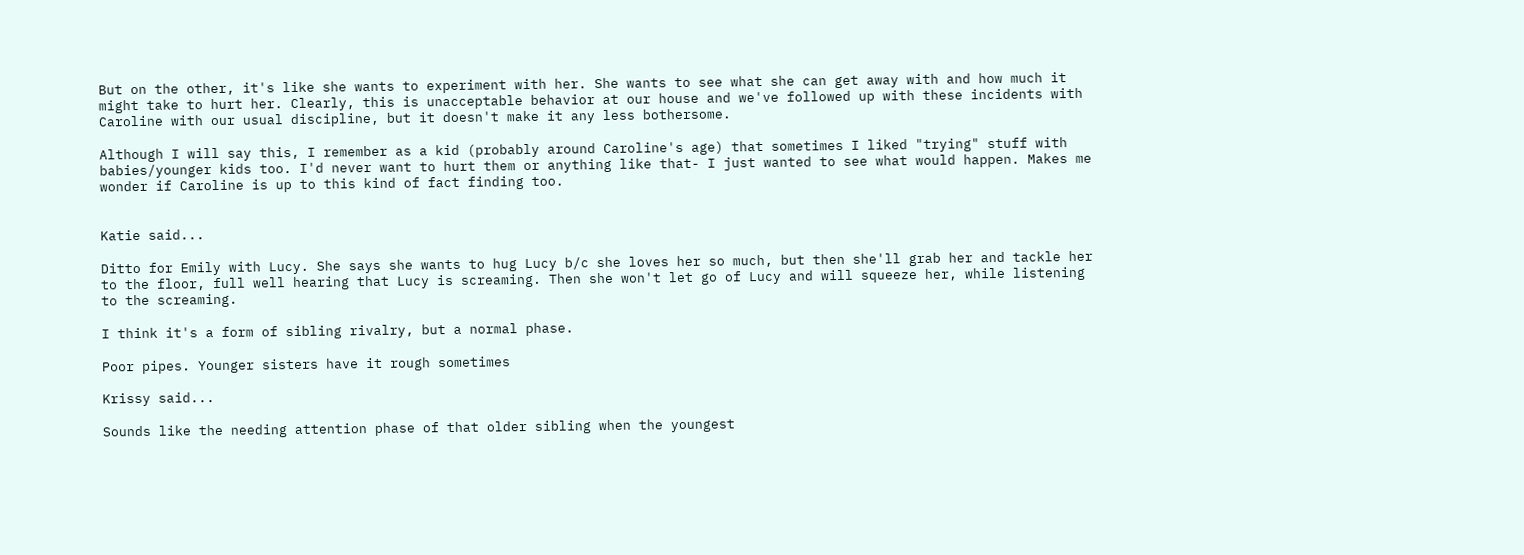But on the other, it's like she wants to experiment with her. She wants to see what she can get away with and how much it might take to hurt her. Clearly, this is unacceptable behavior at our house and we've followed up with these incidents with Caroline with our usual discipline, but it doesn't make it any less bothersome.

Although I will say this, I remember as a kid (probably around Caroline's age) that sometimes I liked "trying" stuff with babies/younger kids too. I'd never want to hurt them or anything like that- I just wanted to see what would happen. Makes me wonder if Caroline is up to this kind of fact finding too.


Katie said...

Ditto for Emily with Lucy. She says she wants to hug Lucy b/c she loves her so much, but then she'll grab her and tackle her to the floor, full well hearing that Lucy is screaming. Then she won't let go of Lucy and will squeeze her, while listening to the screaming.

I think it's a form of sibling rivalry, but a normal phase.

Poor pipes. Younger sisters have it rough sometimes

Krissy said...

Sounds like the needing attention phase of that older sibling when the youngest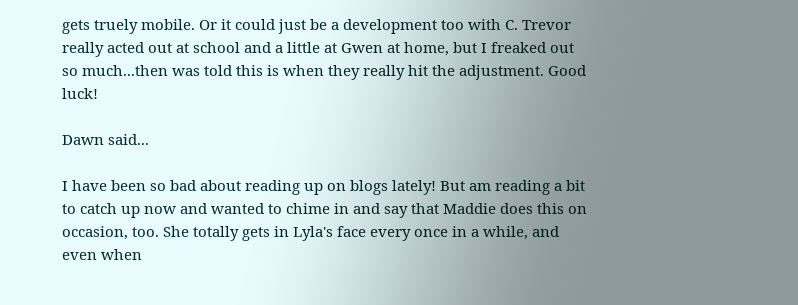gets truely mobile. Or it could just be a development too with C. Trevor really acted out at school and a little at Gwen at home, but I freaked out so much...then was told this is when they really hit the adjustment. Good luck!

Dawn said...

I have been so bad about reading up on blogs lately! But am reading a bit to catch up now and wanted to chime in and say that Maddie does this on occasion, too. She totally gets in Lyla's face every once in a while, and even when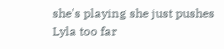she's playing she just pushes Lyla too far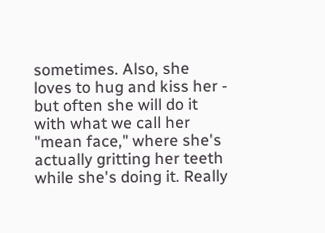sometimes. Also, she loves to hug and kiss her - but often she will do it with what we call her "mean face," where she's actually gritting her teeth while she's doing it. Really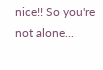nice!! So you're not alone...